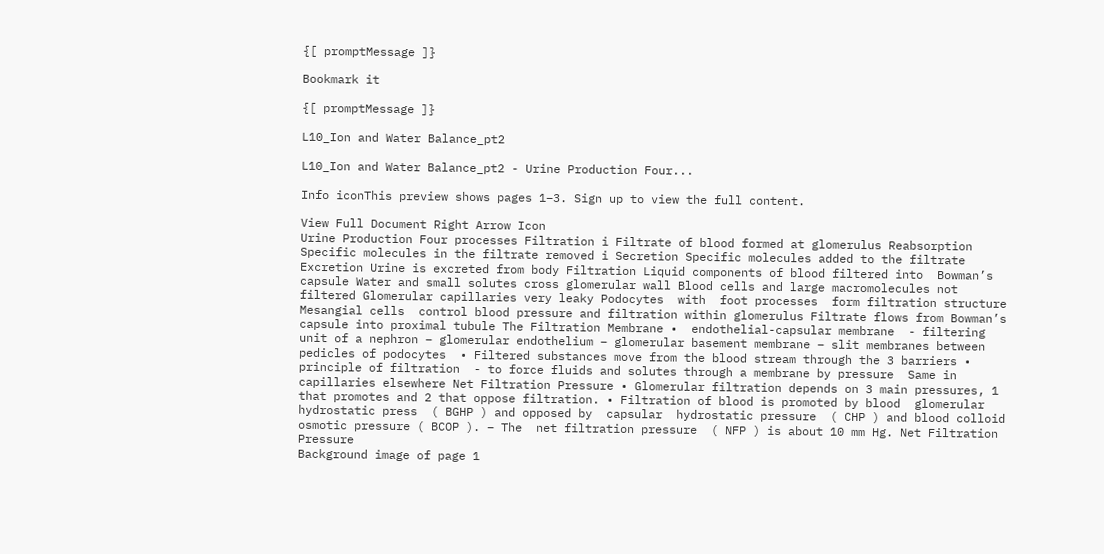{[ promptMessage ]}

Bookmark it

{[ promptMessage ]}

L10_Ion and Water Balance_pt2

L10_Ion and Water Balance_pt2 - Urine Production Four...

Info iconThis preview shows pages 1–3. Sign up to view the full content.

View Full Document Right Arrow Icon
Urine Production Four processes Filtration i Filtrate of blood formed at glomerulus Reabsorption Specific molecules in the filtrate removed i Secretion Specific molecules added to the filtrate Excretion Urine is excreted from body Filtration Liquid components of blood filtered into  Bowman’s capsule Water and small solutes cross glomerular wall Blood cells and large macromolecules not filtered Glomerular capillaries very leaky Podocytes  with  foot processes  form filtration structure Mesangial cells  control blood pressure and filtration within glomerulus Filtrate flows from Bowman’s capsule into proximal tubule The Filtration Membrane •  endothelial-capsular membrane  - filtering unit of a nephron – glomerular endothelium – glomerular basement membrane – slit membranes between pedicles of podocytes  • Filtered substances move from the blood stream through the 3 barriers •  principle of filtration  - to force fluids and solutes through a membrane by pressure  Same in capillaries elsewhere Net Filtration Pressure • Glomerular filtration depends on 3 main pressures, 1 that promotes and 2 that oppose filtration. • Filtration of blood is promoted by blood  glomerular hydrostatic press  ( BGHP ) and opposed by  capsular  hydrostatic pressure  ( CHP ) and blood colloid osmotic pressure ( BCOP ). – The  net filtration pressure  ( NFP ) is about 10 mm Hg. Net Filtration Pressure
Background image of page 1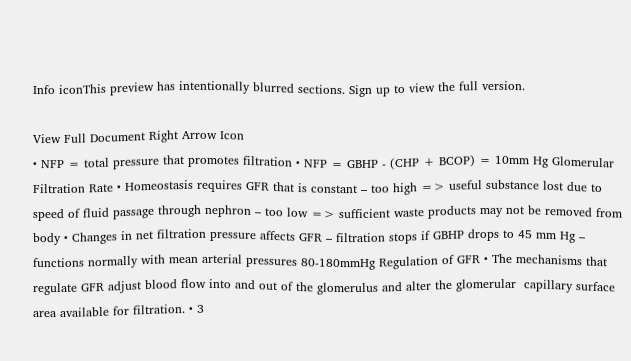Info iconThis preview has intentionally blurred sections. Sign up to view the full version.

View Full Document Right Arrow Icon
• NFP = total pressure that promotes filtration • NFP = GBHP - (CHP + BCOP) = 10mm Hg Glomerular Filtration Rate • Homeostasis requires GFR that is constant – too high => useful substance lost due to speed of fluid passage through nephron – too low => sufficient waste products may not be removed from body • Changes in net filtration pressure affects GFR – filtration stops if GBHP drops to 45 mm Hg – functions normally with mean arterial pressures 80-180mmHg Regulation of GFR • The mechanisms that regulate GFR adjust blood flow into and out of the glomerulus and alter the glomerular  capillary surface area available for filtration. • 3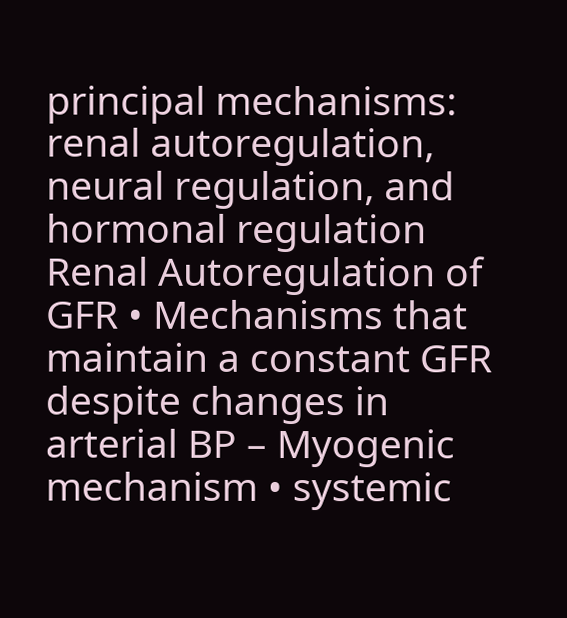principal mechanisms:  renal autoregulation, neural regulation, and hormonal regulation Renal Autoregulation of GFR • Mechanisms that maintain a constant GFR despite changes in arterial BP – Myogenic mechanism • systemic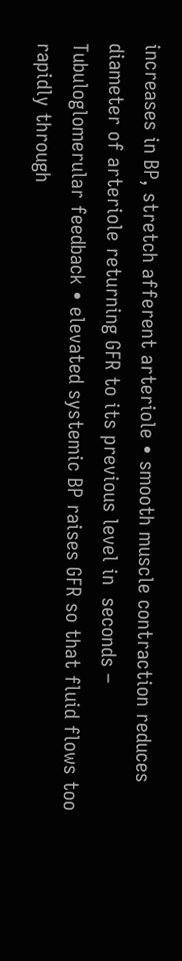increases in BP, stretch afferent arteriole • smooth muscle contraction reduces diameter of arteriole returning GFR to its previous level in  seconds – Tubuloglomerular feedback • elevated systemic BP raises GFR so that fluid flows too rapidly through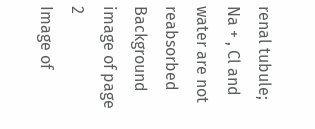renal tubule; Na + , Cl and water are not reabsorbed
Background image of page 2
Image of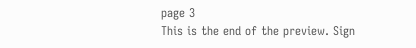page 3
This is the end of the preview. Sign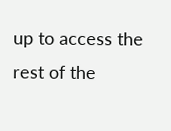up to access the rest of the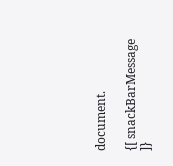document.

{[ snackBarMessage ]}